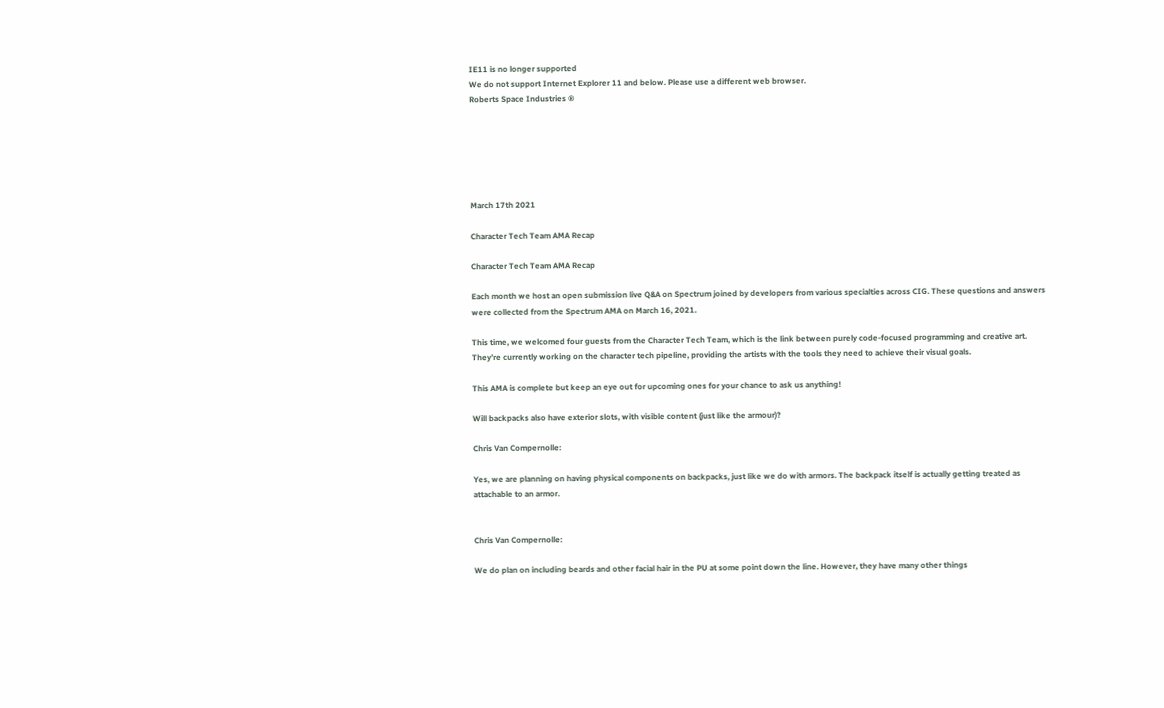IE11 is no longer supported
We do not support Internet Explorer 11 and below. Please use a different web browser.
Roberts Space Industries ®






March 17th 2021

Character Tech Team AMA Recap

Character Tech Team AMA Recap

Each month we host an open submission live Q&A on Spectrum joined by developers from various specialties across CIG. These questions and answers were collected from the Spectrum AMA on March 16, 2021.

This time, we welcomed four guests from the Character Tech Team, which is the link between purely code-focused programming and creative art. They’re currently working on the character tech pipeline, providing the artists with the tools they need to achieve their visual goals.

This AMA is complete but keep an eye out for upcoming ones for your chance to ask us anything!

Will backpacks also have exterior slots, with visible content (just like the armour)?

Chris Van Compernolle:

Yes, we are planning on having physical components on backpacks, just like we do with armors. The backpack itself is actually getting treated as attachable to an armor.


Chris Van Compernolle:

We do plan on including beards and other facial hair in the PU at some point down the line. However, they have many other things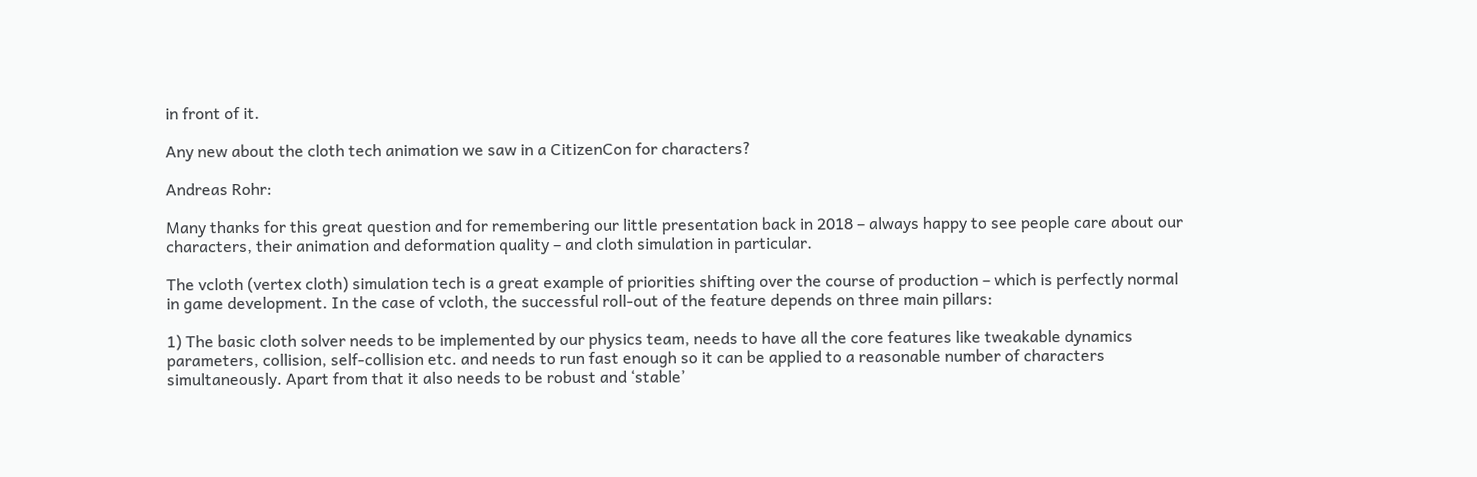in front of it.

Any new about the cloth tech animation we saw in a CitizenCon for characters?

Andreas Rohr:

Many thanks for this great question and for remembering our little presentation back in 2018 – always happy to see people care about our characters, their animation and deformation quality – and cloth simulation in particular.

The vcloth (vertex cloth) simulation tech is a great example of priorities shifting over the course of production – which is perfectly normal in game development. In the case of vcloth, the successful roll-out of the feature depends on three main pillars:

1) The basic cloth solver needs to be implemented by our physics team, needs to have all the core features like tweakable dynamics parameters, collision, self-collision etc. and needs to run fast enough so it can be applied to a reasonable number of characters simultaneously. Apart from that it also needs to be robust and ‘stable’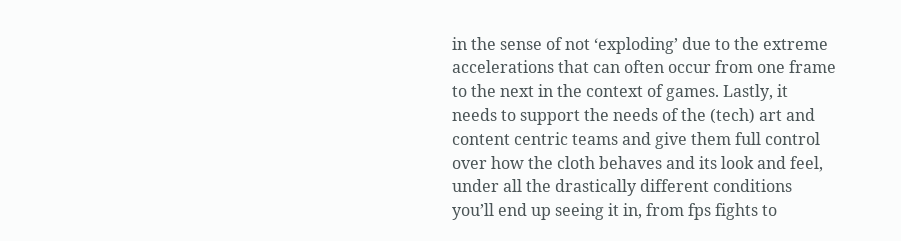in the sense of not ‘exploding’ due to the extreme accelerations that can often occur from one frame to the next in the context of games. Lastly, it needs to support the needs of the (tech) art and content centric teams and give them full control over how the cloth behaves and its look and feel, under all the drastically different conditions you’ll end up seeing it in, from fps fights to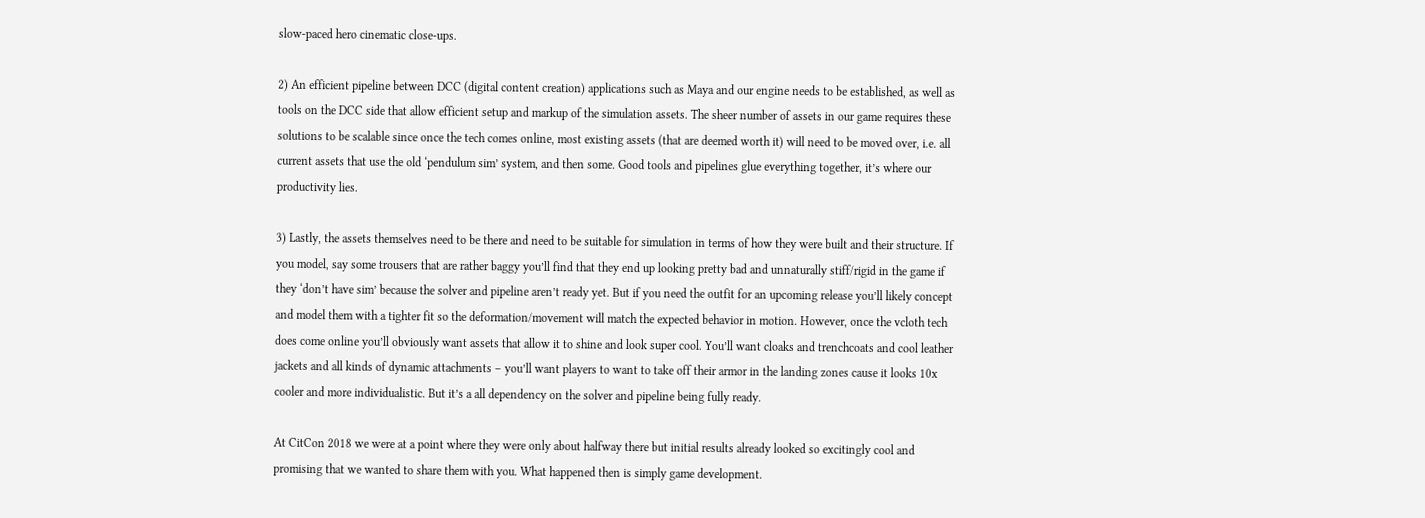slow-paced hero cinematic close-ups.

2) An efficient pipeline between DCC (digital content creation) applications such as Maya and our engine needs to be established, as well as tools on the DCC side that allow efficient setup and markup of the simulation assets. The sheer number of assets in our game requires these solutions to be scalable since once the tech comes online, most existing assets (that are deemed worth it) will need to be moved over, i.e. all current assets that use the old ‘pendulum sim’ system, and then some. Good tools and pipelines glue everything together, it’s where our productivity lies.

3) Lastly, the assets themselves need to be there and need to be suitable for simulation in terms of how they were built and their structure. If you model, say some trousers that are rather baggy you’ll find that they end up looking pretty bad and unnaturally stiff/rigid in the game if they ‘don’t have sim’ because the solver and pipeline aren’t ready yet. But if you need the outfit for an upcoming release you’ll likely concept and model them with a tighter fit so the deformation/movement will match the expected behavior in motion. However, once the vcloth tech does come online you’ll obviously want assets that allow it to shine and look super cool. You’ll want cloaks and trenchcoats and cool leather jackets and all kinds of dynamic attachments – you’ll want players to want to take off their armor in the landing zones cause it looks 10x cooler and more individualistic. But it’s a all dependency on the solver and pipeline being fully ready.

At CitCon 2018 we were at a point where they were only about halfway there but initial results already looked so excitingly cool and promising that we wanted to share them with you. What happened then is simply game development.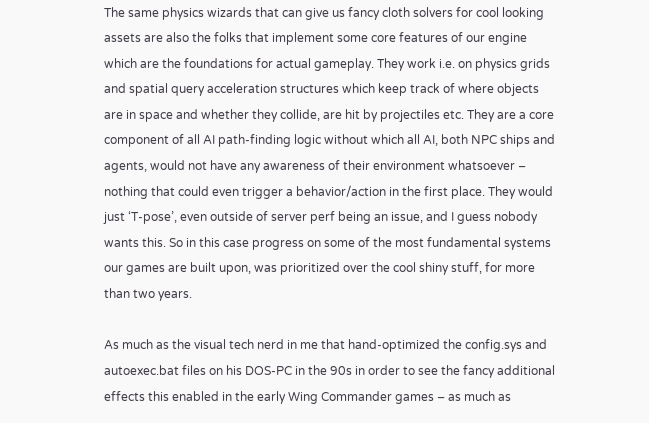The same physics wizards that can give us fancy cloth solvers for cool looking assets are also the folks that implement some core features of our engine which are the foundations for actual gameplay. They work i.e. on physics grids and spatial query acceleration structures which keep track of where objects are in space and whether they collide, are hit by projectiles etc. They are a core component of all AI path-finding logic without which all AI, both NPC ships and agents, would not have any awareness of their environment whatsoever – nothing that could even trigger a behavior/action in the first place. They would just ‘T-pose’, even outside of server perf being an issue, and I guess nobody wants this. So in this case progress on some of the most fundamental systems our games are built upon, was prioritized over the cool shiny stuff, for more than two years.

As much as the visual tech nerd in me that hand-optimized the config.sys and autoexec.bat files on his DOS-PC in the 90s in order to see the fancy additional effects this enabled in the early Wing Commander games – as much as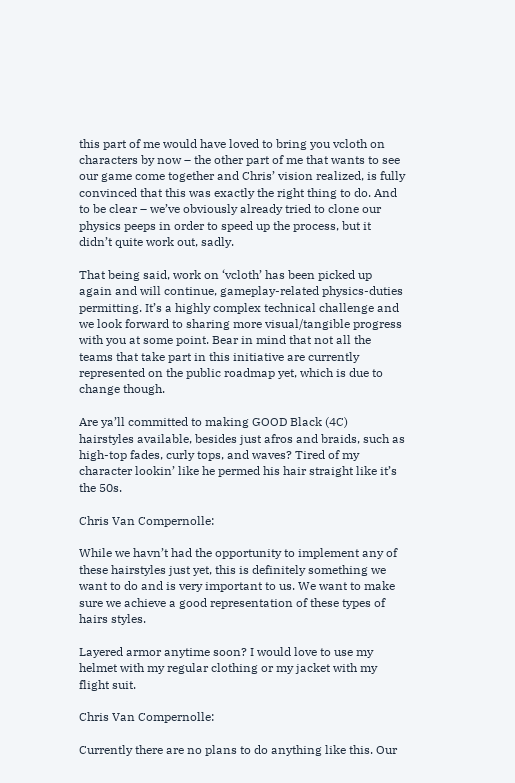this part of me would have loved to bring you vcloth on characters by now – the other part of me that wants to see our game come together and Chris’ vision realized, is fully convinced that this was exactly the right thing to do. And to be clear – we’ve obviously already tried to clone our physics peeps in order to speed up the process, but it didn’t quite work out, sadly.

That being said, work on ‘vcloth’ has been picked up again and will continue, gameplay-related physics-duties permitting. It’s a highly complex technical challenge and we look forward to sharing more visual/tangible progress with you at some point. Bear in mind that not all the teams that take part in this initiative are currently represented on the public roadmap yet, which is due to change though.

Are ya’ll committed to making GOOD Black (4C) hairstyles available, besides just afros and braids, such as high-top fades, curly tops, and waves? Tired of my character lookin’ like he permed his hair straight like it’s the 50s.

Chris Van Compernolle:

While we havn’t had the opportunity to implement any of these hairstyles just yet, this is definitely something we want to do and is very important to us. We want to make sure we achieve a good representation of these types of hairs styles.

Layered armor anytime soon? I would love to use my helmet with my regular clothing or my jacket with my flight suit.

Chris Van Compernolle:

Currently there are no plans to do anything like this. Our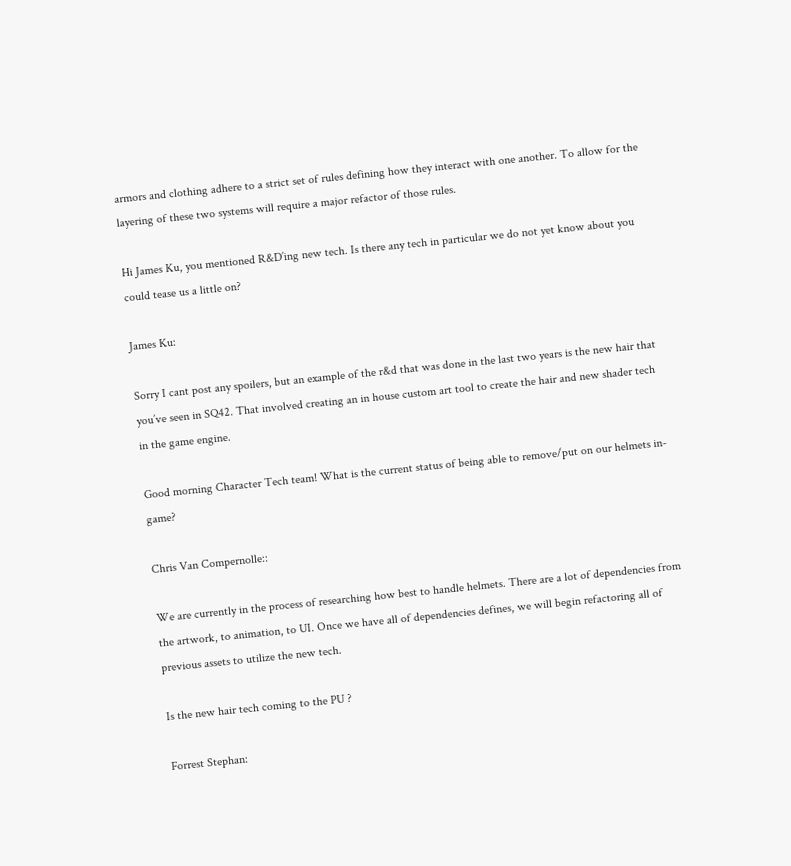armors and clothing adhere to a strict set of rules defining how they interact with one another. To allow for the layering of these two systems will require a major refactor of those rules.

Hi James Ku, you mentioned R&D’ing new tech. Is there any tech in particular we do not yet know about you could tease us a little on?

James Ku:

Sorry I cant post any spoilers, but an example of the r&d that was done in the last two years is the new hair that you’ve seen in SQ42. That involved creating an in house custom art tool to create the hair and new shader tech in the game engine.

Good morning Character Tech team! What is the current status of being able to remove/put on our helmets in-game?

Chris Van Compernolle::

We are currently in the process of researching how best to handle helmets. There are a lot of dependencies from the artwork, to animation, to UI. Once we have all of dependencies defines, we will begin refactoring all of previous assets to utilize the new tech.

Is the new hair tech coming to the PU ?

Forrest Stephan: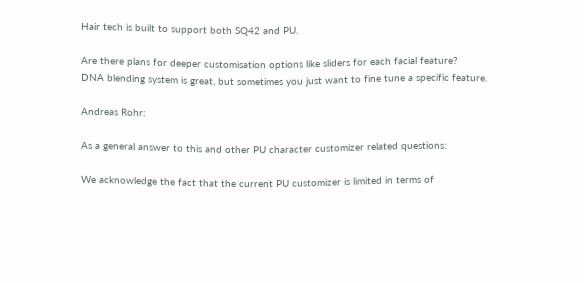Hair tech is built to support both SQ42 and PU.

Are there plans for deeper customisation options like sliders for each facial feature?
DNA blending system is great, but sometimes you just want to fine tune a specific feature.

Andreas Rohr:

As a general answer to this and other PU character customizer related questions:

We acknowledge the fact that the current PU customizer is limited in terms of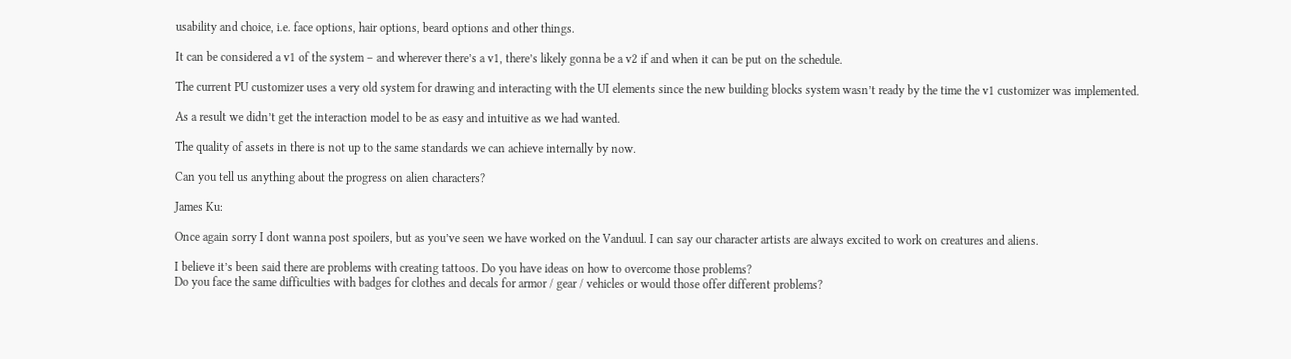usability and choice, i.e. face options, hair options, beard options and other things.

It can be considered a v1 of the system – and wherever there’s a v1, there’s likely gonna be a v2 if and when it can be put on the schedule.

The current PU customizer uses a very old system for drawing and interacting with the UI elements since the new building blocks system wasn’t ready by the time the v1 customizer was implemented.

As a result we didn’t get the interaction model to be as easy and intuitive as we had wanted.

The quality of assets in there is not up to the same standards we can achieve internally by now.

Can you tell us anything about the progress on alien characters?

James Ku:

Once again sorry I dont wanna post spoilers, but as you’ve seen we have worked on the Vanduul. I can say our character artists are always excited to work on creatures and aliens.

I believe it’s been said there are problems with creating tattoos. Do you have ideas on how to overcome those problems?
Do you face the same difficulties with badges for clothes and decals for armor / gear / vehicles or would those offer different problems?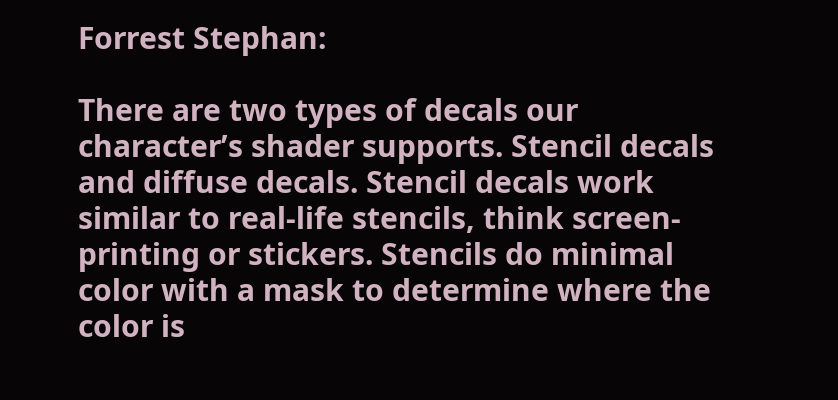Forrest Stephan:

There are two types of decals our character’s shader supports. Stencil decals and diffuse decals. Stencil decals work similar to real-life stencils, think screen-printing or stickers. Stencils do minimal color with a mask to determine where the color is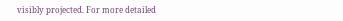visibly projected. For more detailed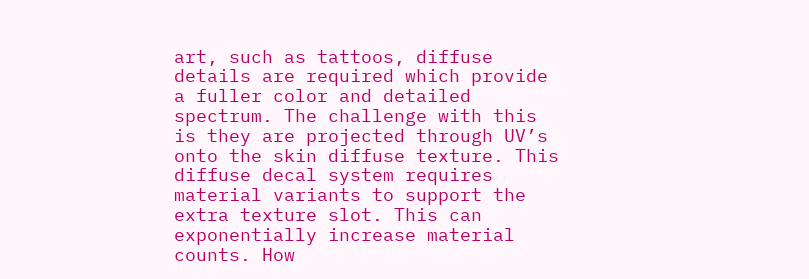art, such as tattoos, diffuse details are required which provide a fuller color and detailed spectrum. The challenge with this is they are projected through UV’s onto the skin diffuse texture. This diffuse decal system requires material variants to support the extra texture slot. This can exponentially increase material counts. How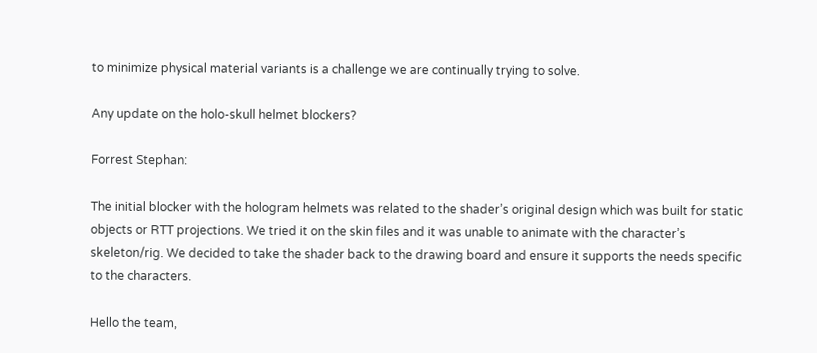to minimize physical material variants is a challenge we are continually trying to solve.

Any update on the holo-skull helmet blockers?

Forrest Stephan:

The initial blocker with the hologram helmets was related to the shader’s original design which was built for static objects or RTT projections. We tried it on the skin files and it was unable to animate with the character’s skeleton/rig. We decided to take the shader back to the drawing board and ensure it supports the needs specific to the characters.

Hello the team,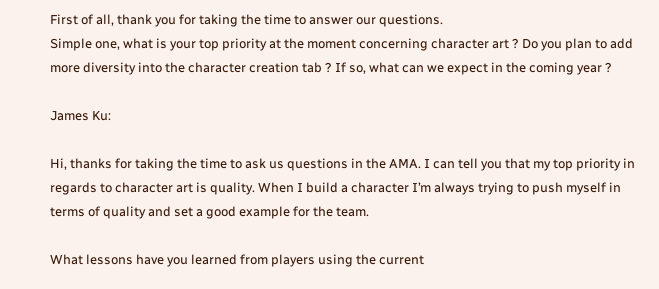First of all, thank you for taking the time to answer our questions.
Simple one, what is your top priority at the moment concerning character art ? Do you plan to add more diversity into the character creation tab ? If so, what can we expect in the coming year ?

James Ku:

Hi, thanks for taking the time to ask us questions in the AMA. I can tell you that my top priority in regards to character art is quality. When I build a character I’m always trying to push myself in terms of quality and set a good example for the team.

What lessons have you learned from players using the current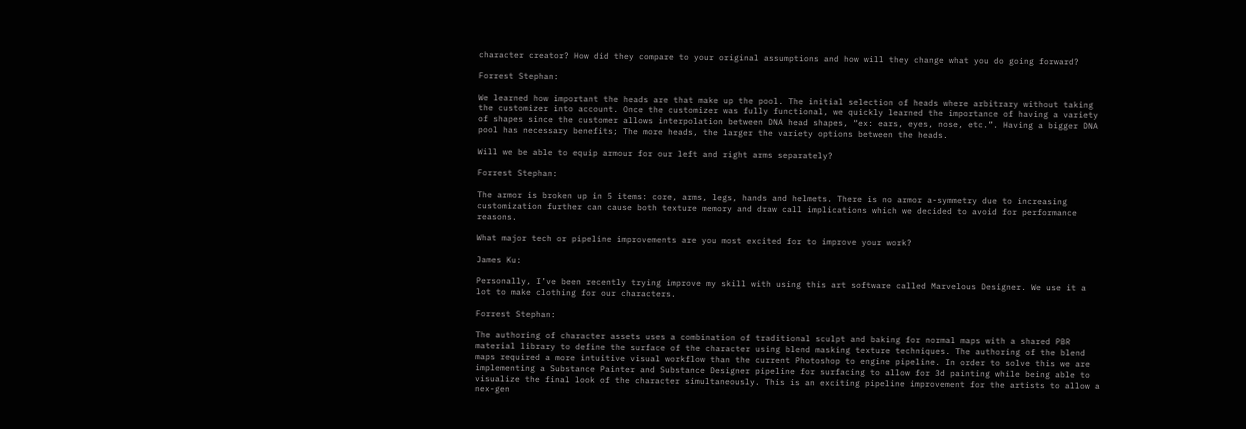character creator? How did they compare to your original assumptions and how will they change what you do going forward?

Forrest Stephan:

We learned how important the heads are that make up the pool. The initial selection of heads where arbitrary without taking the customizer into account. Once the customizer was fully functional, we quickly learned the importance of having a variety of shapes since the customer allows interpolation between DNA head shapes, “ex: ears, eyes, nose, etc.”. Having a bigger DNA pool has necessary benefits; The more heads, the larger the variety options between the heads.

Will we be able to equip armour for our left and right arms separately?

Forrest Stephan:

The armor is broken up in 5 items: core, arms, legs, hands and helmets. There is no armor a-symmetry due to increasing customization further can cause both texture memory and draw call implications which we decided to avoid for performance reasons.

What major tech or pipeline improvements are you most excited for to improve your work?

James Ku:

Personally, I’ve been recently trying improve my skill with using this art software called Marvelous Designer. We use it a lot to make clothing for our characters.

Forrest Stephan:

The authoring of character assets uses a combination of traditional sculpt and baking for normal maps with a shared PBR material library to define the surface of the character using blend masking texture techniques. The authoring of the blend maps required a more intuitive visual workflow than the current Photoshop to engine pipeline. In order to solve this we are implementing a Substance Painter and Substance Designer pipeline for surfacing to allow for 3d painting while being able to visualize the final look of the character simultaneously. This is an exciting pipeline improvement for the artists to allow a nex-gen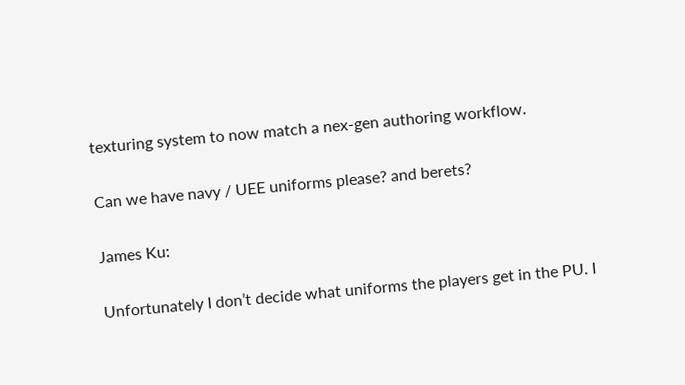texturing system to now match a nex-gen authoring workflow.

Can we have navy / UEE uniforms please? and berets?

James Ku:

Unfortunately I don’t decide what uniforms the players get in the PU. I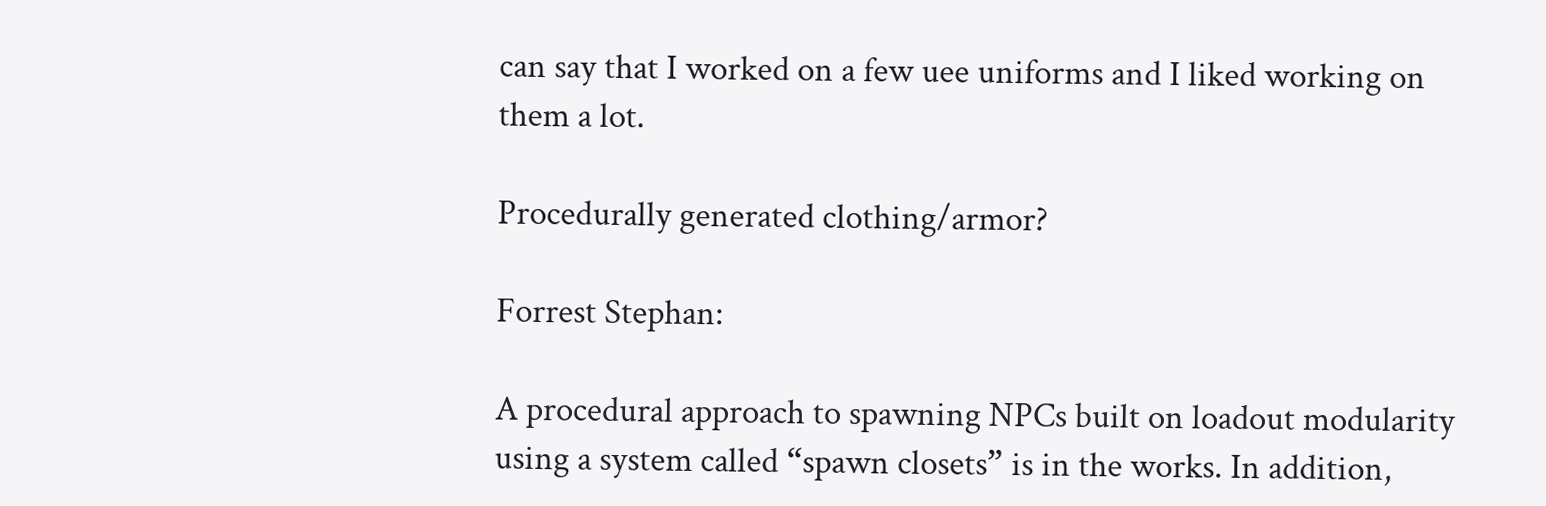can say that I worked on a few uee uniforms and I liked working on them a lot.

Procedurally generated clothing/armor?

Forrest Stephan:

A procedural approach to spawning NPCs built on loadout modularity using a system called “spawn closets” is in the works. In addition,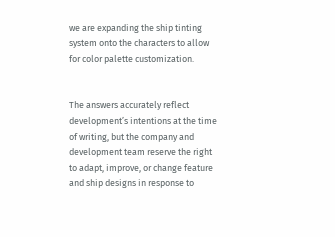we are expanding the ship tinting system onto the characters to allow for color palette customization.


The answers accurately reflect development’s intentions at the time of writing, but the company and development team reserve the right to adapt, improve, or change feature and ship designs in response to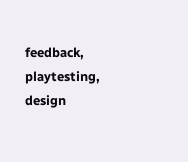feedback, playtesting, design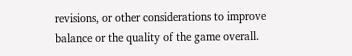revisions, or other considerations to improve balance or the quality of the game overall.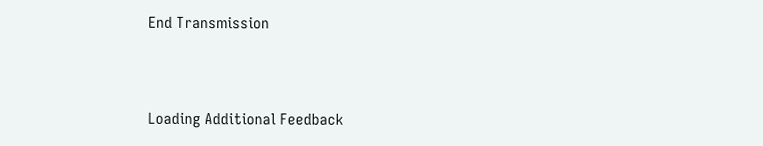End Transmission



Loading Additional Feedback